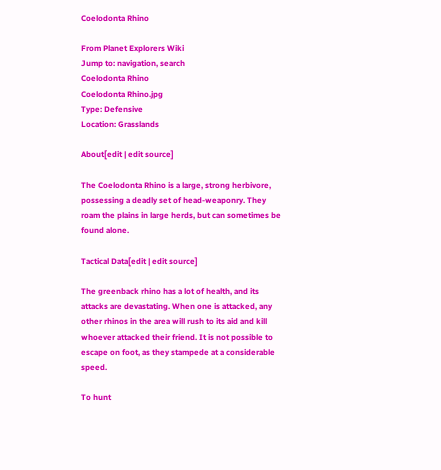Coelodonta Rhino

From Planet Explorers Wiki
Jump to: navigation, search
Coelodonta Rhino
Coelodonta Rhino.jpg
Type: Defensive
Location: Grasslands

About[edit | edit source]

The Coelodonta Rhino is a large, strong herbivore, possessing a deadly set of head-weaponry. They roam the plains in large herds, but can sometimes be found alone.

Tactical Data[edit | edit source]

The greenback rhino has a lot of health, and its attacks are devastating. When one is attacked, any other rhinos in the area will rush to its aid and kill whoever attacked their friend. It is not possible to escape on foot, as they stampede at a considerable speed.

To hunt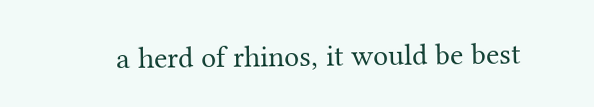a herd of rhinos, it would be best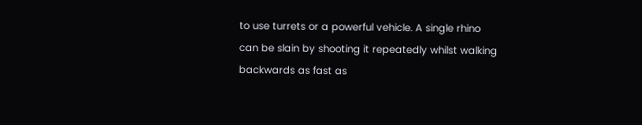to use turrets or a powerful vehicle. A single rhino can be slain by shooting it repeatedly whilst walking backwards as fast as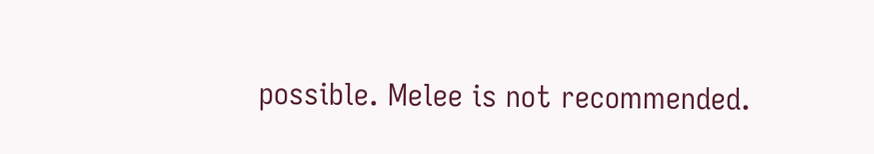possible. Melee is not recommended.